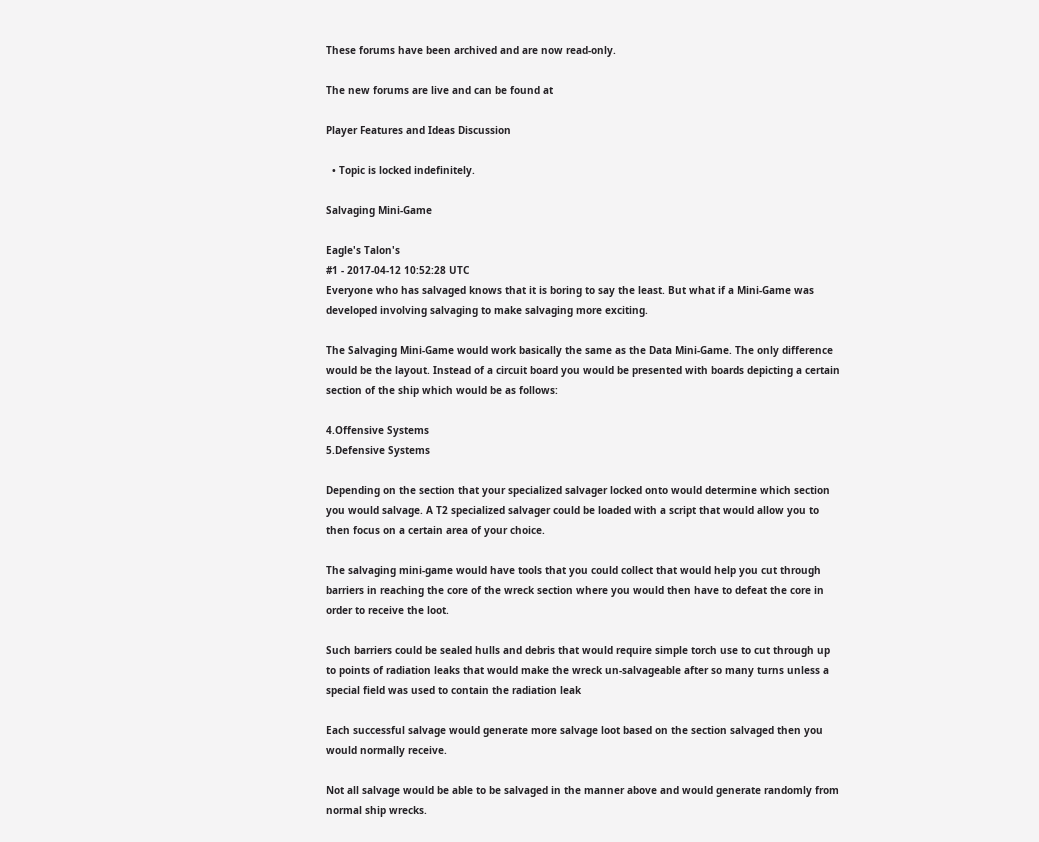These forums have been archived and are now read-only.

The new forums are live and can be found at

Player Features and Ideas Discussion

  • Topic is locked indefinitely.

Salvaging Mini-Game

Eagle's Talon's
#1 - 2017-04-12 10:52:28 UTC
Everyone who has salvaged knows that it is boring to say the least. But what if a Mini-Game was developed involving salvaging to make salvaging more exciting.

The Salvaging Mini-Game would work basically the same as the Data Mini-Game. The only difference would be the layout. Instead of a circuit board you would be presented with boards depicting a certain section of the ship which would be as follows:

4.Offensive Systems
5.Defensive Systems

Depending on the section that your specialized salvager locked onto would determine which section you would salvage. A T2 specialized salvager could be loaded with a script that would allow you to then focus on a certain area of your choice.

The salvaging mini-game would have tools that you could collect that would help you cut through barriers in reaching the core of the wreck section where you would then have to defeat the core in order to receive the loot.

Such barriers could be sealed hulls and debris that would require simple torch use to cut through up to points of radiation leaks that would make the wreck un-salvageable after so many turns unless a special field was used to contain the radiation leak

Each successful salvage would generate more salvage loot based on the section salvaged then you would normally receive.

Not all salvage would be able to be salvaged in the manner above and would generate randomly from normal ship wrecks.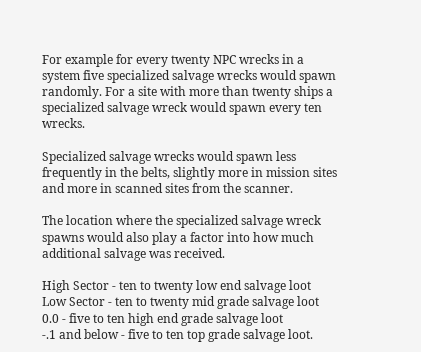For example for every twenty NPC wrecks in a system five specialized salvage wrecks would spawn randomly. For a site with more than twenty ships a specialized salvage wreck would spawn every ten wrecks.

Specialized salvage wrecks would spawn less frequently in the belts, slightly more in mission sites and more in scanned sites from the scanner.

The location where the specialized salvage wreck spawns would also play a factor into how much additional salvage was received.

High Sector - ten to twenty low end salvage loot
Low Sector - ten to twenty mid grade salvage loot
0.0 - five to ten high end grade salvage loot
-.1 and below - five to ten top grade salvage loot.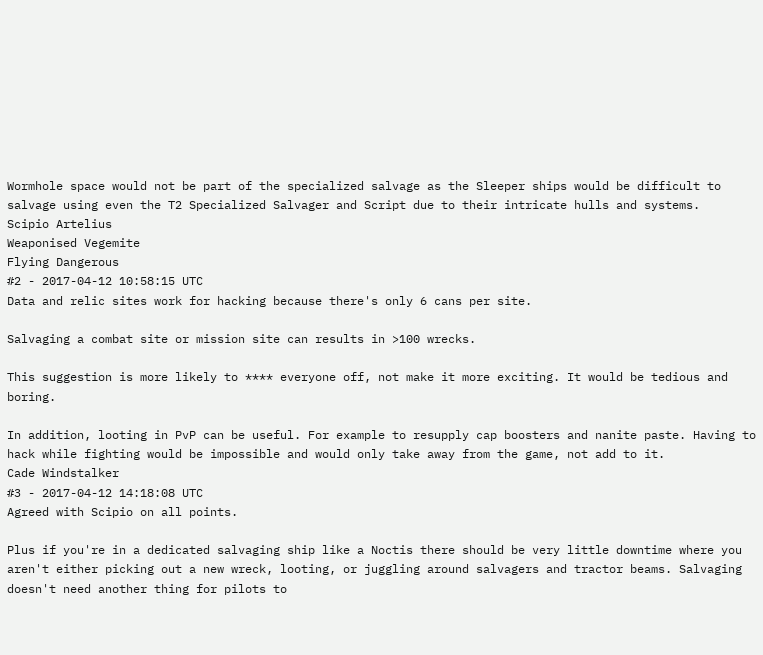Wormhole space would not be part of the specialized salvage as the Sleeper ships would be difficult to salvage using even the T2 Specialized Salvager and Script due to their intricate hulls and systems.
Scipio Artelius
Weaponised Vegemite
Flying Dangerous
#2 - 2017-04-12 10:58:15 UTC
Data and relic sites work for hacking because there's only 6 cans per site.

Salvaging a combat site or mission site can results in >100 wrecks.

This suggestion is more likely to **** everyone off, not make it more exciting. It would be tedious and boring.

In addition, looting in PvP can be useful. For example to resupply cap boosters and nanite paste. Having to hack while fighting would be impossible and would only take away from the game, not add to it.
Cade Windstalker
#3 - 2017-04-12 14:18:08 UTC
Agreed with Scipio on all points.

Plus if you're in a dedicated salvaging ship like a Noctis there should be very little downtime where you aren't either picking out a new wreck, looting, or juggling around salvagers and tractor beams. Salvaging doesn't need another thing for pilots to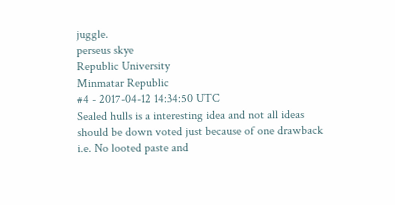juggle.
perseus skye
Republic University
Minmatar Republic
#4 - 2017-04-12 14:34:50 UTC
Sealed hulls is a interesting idea and not all ideas should be down voted just because of one drawback i.e. No looted paste and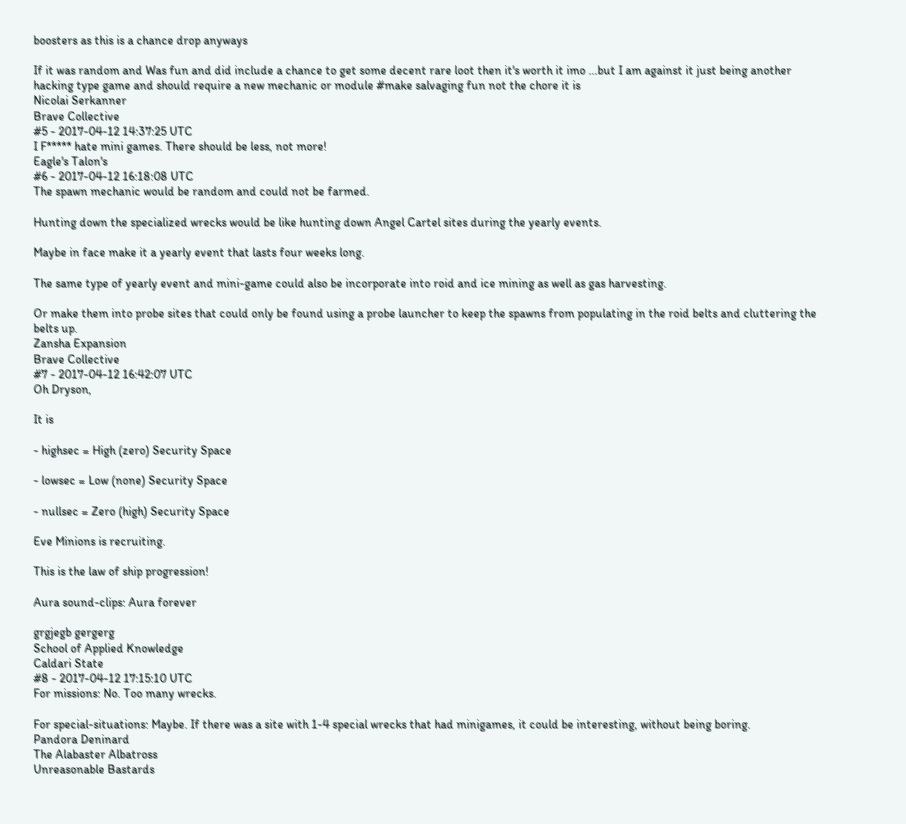boosters as this is a chance drop anyways

If it was random and Was fun and did include a chance to get some decent rare loot then it's worth it imo ...but I am against it just being another hacking type game and should require a new mechanic or module #make salvaging fun not the chore it is
Nicolai Serkanner
Brave Collective
#5 - 2017-04-12 14:37:25 UTC
I F***** hate mini games. There should be less, not more!
Eagle's Talon's
#6 - 2017-04-12 16:18:08 UTC
The spawn mechanic would be random and could not be farmed.

Hunting down the specialized wrecks would be like hunting down Angel Cartel sites during the yearly events.

Maybe in face make it a yearly event that lasts four weeks long.

The same type of yearly event and mini-game could also be incorporate into roid and ice mining as well as gas harvesting.

Or make them into probe sites that could only be found using a probe launcher to keep the spawns from populating in the roid belts and cluttering the belts up.
Zansha Expansion
Brave Collective
#7 - 2017-04-12 16:42:07 UTC
Oh Dryson,

It is

- highsec = High (zero) Security Space

- lowsec = Low (none) Security Space

- nullsec = Zero (high) Security Space

Eve Minions is recruiting.

This is the law of ship progression!

Aura sound-clips: Aura forever

grgjegb gergerg
School of Applied Knowledge
Caldari State
#8 - 2017-04-12 17:15:10 UTC
For missions: No. Too many wrecks.

For special-situations: Maybe. If there was a site with 1-4 special wrecks that had minigames, it could be interesting, without being boring.
Pandora Deninard
The Alabaster Albatross
Unreasonable Bastards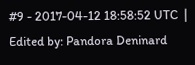#9 - 2017-04-12 18:58:52 UTC  |  Edited by: Pandora Deninard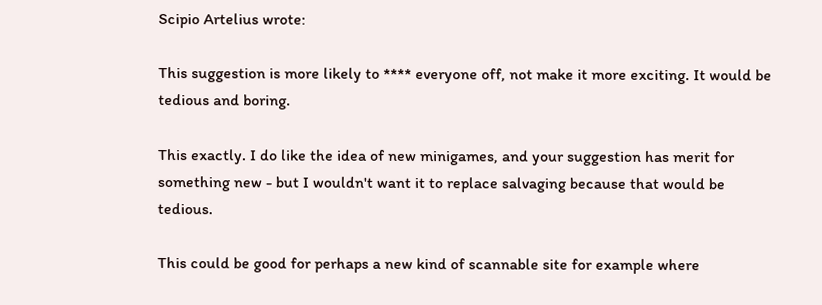Scipio Artelius wrote:

This suggestion is more likely to **** everyone off, not make it more exciting. It would be tedious and boring.

This exactly. I do like the idea of new minigames, and your suggestion has merit for something new - but I wouldn't want it to replace salvaging because that would be tedious.

This could be good for perhaps a new kind of scannable site for example where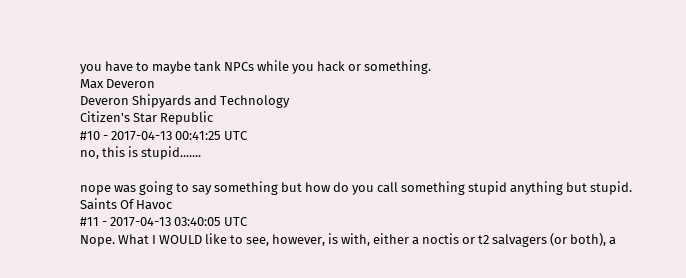you have to maybe tank NPCs while you hack or something.
Max Deveron
Deveron Shipyards and Technology
Citizen's Star Republic
#10 - 2017-04-13 00:41:25 UTC
no, this is stupid.......

nope was going to say something but how do you call something stupid anything but stupid.
Saints Of Havoc
#11 - 2017-04-13 03:40:05 UTC
Nope. What I WOULD like to see, however, is with, either a noctis or t2 salvagers (or both), a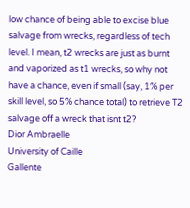low chance of being able to excise blue salvage from wrecks, regardless of tech level. I mean, t2 wrecks are just as burnt and vaporized as t1 wrecks, so why not have a chance, even if small (say, 1% per skill level, so 5% chance total) to retrieve T2 salvage off a wreck that isnt t2?
Dior Ambraelle
University of Caille
Gallente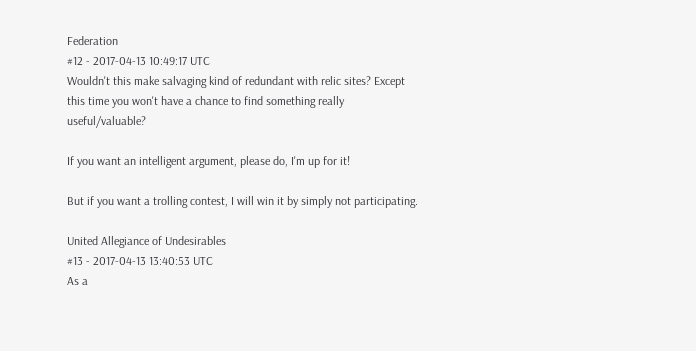Federation
#12 - 2017-04-13 10:49:17 UTC
Wouldn't this make salvaging kind of redundant with relic sites? Except this time you won't have a chance to find something really useful/valuable?

If you want an intelligent argument, please do, I'm up for it!

But if you want a trolling contest, I will win it by simply not participating.

United Allegiance of Undesirables
#13 - 2017-04-13 13:40:53 UTC
As a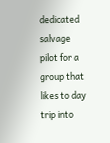dedicated salvage pilot for a group that likes to day trip into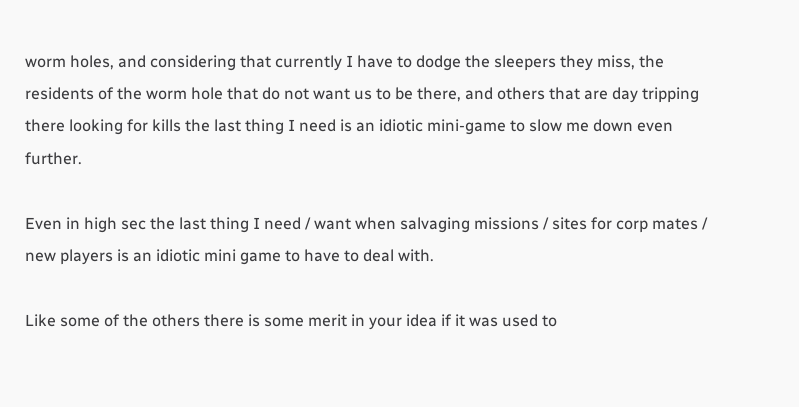worm holes, and considering that currently I have to dodge the sleepers they miss, the residents of the worm hole that do not want us to be there, and others that are day tripping there looking for kills the last thing I need is an idiotic mini-game to slow me down even further.

Even in high sec the last thing I need / want when salvaging missions / sites for corp mates / new players is an idiotic mini game to have to deal with.

Like some of the others there is some merit in your idea if it was used to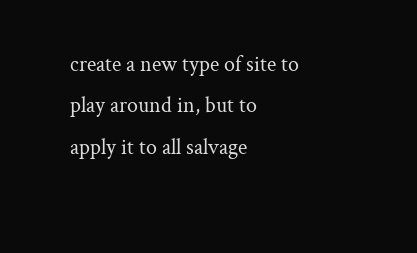create a new type of site to play around in, but to apply it to all salvage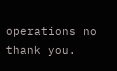operations no thank you.